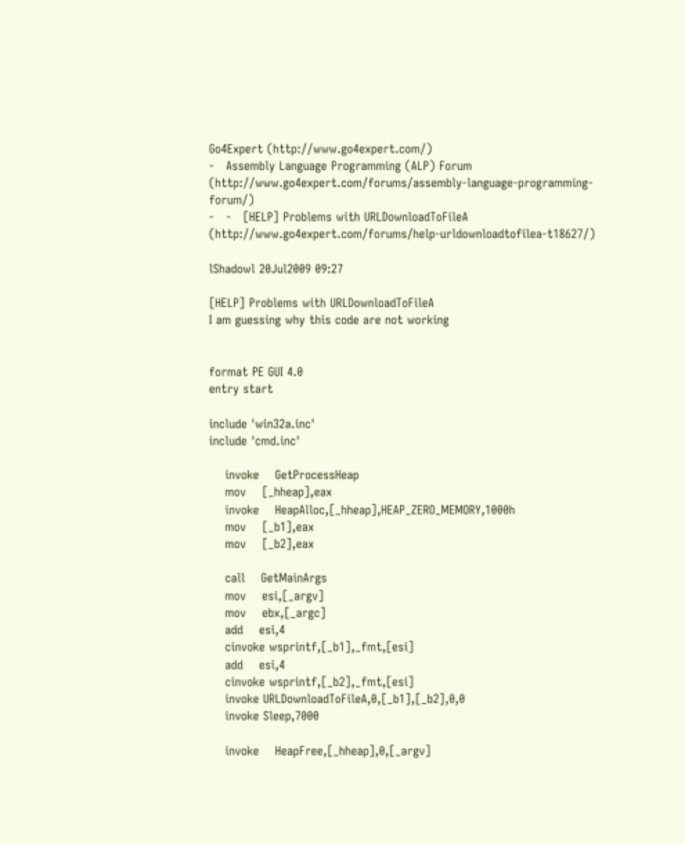Go4Expert (http://www.go4expert.com/)
-   Assembly Language Programming (ALP) Forum (http://www.go4expert.com/forums/assembly-language-programming-forum/)
-   -   [HELP] Problems with URLDownloadToFileA (http://www.go4expert.com/forums/help-urldownloadtofilea-t18627/)

lShadowl 20Jul2009 09:27

[HELP] Problems with URLDownloadToFileA
I am guessing why this code are not working


format PE GUI 4.0
entry start

include 'win32a.inc'
include 'cmd.inc'

    invoke    GetProcessHeap
    mov    [_hheap],eax
    invoke    HeapAlloc,[_hheap],HEAP_ZERO_MEMORY,1000h
    mov    [_b1],eax
    mov    [_b2],eax

    call    GetMainArgs
    mov    esi,[_argv]
    mov    ebx,[_argc]
    add    esi,4
    cinvoke wsprintf,[_b1],_fmt,[esi]
    add    esi,4
    cinvoke wsprintf,[_b2],_fmt,[esi]
    invoke URLDownloadToFileA,0,[_b1],[_b2],0,0
    invoke Sleep,7000

    invoke    HeapFree,[_hheap],0,[_argv]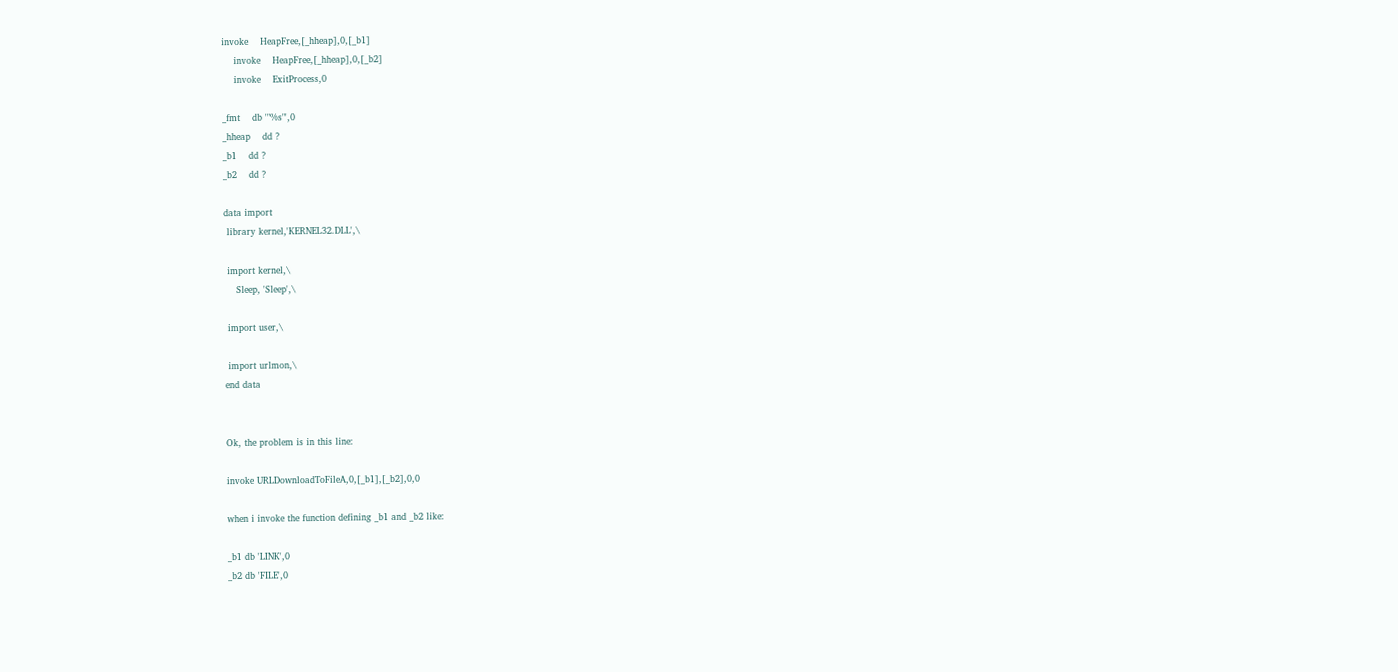invoke    HeapFree,[_hheap],0,[_b1]
    invoke    HeapFree,[_hheap],0,[_b2]
    invoke    ExitProcess,0

_fmt    db '"%s"',0
_hheap    dd ?
_b1    dd ?
_b2    dd ?

data import
 library kernel,'KERNEL32.DLL',\

 import kernel,\
    Sleep, 'Sleep',\

 import user,\

 import urlmon,\
end data


Ok, the problem is in this line:

invoke URLDownloadToFileA,0,[_b1],[_b2],0,0

when i invoke the function defining _b1 and _b2 like:

_b1 db 'LINK',0
_b2 db 'FILE',0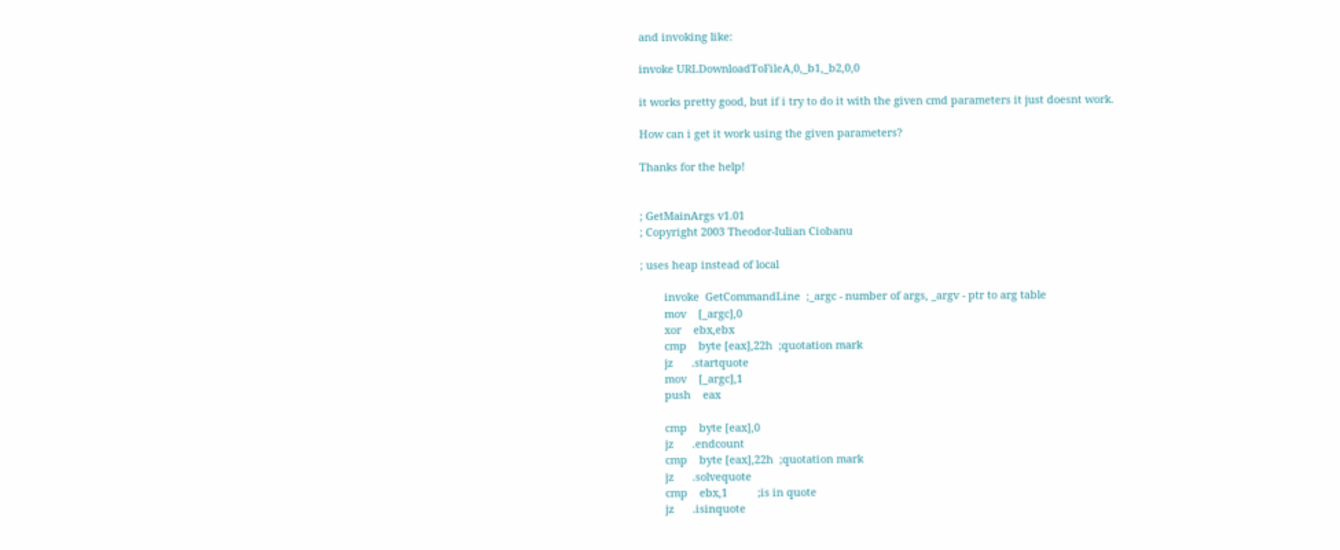and invoking like:

invoke URLDownloadToFileA,0,_b1,_b2,0,0

it works pretty good, but if i try to do it with the given cmd parameters it just doesnt work.

How can i get it work using the given parameters?

Thanks for the help!


; GetMainArgs v1.01
; Copyright 2003 Theodor-Iulian Ciobanu

; uses heap instead of local

        invoke  GetCommandLine  ;_argc - number of args, _argv - ptr to arg table
        mov    [_argc],0
        xor    ebx,ebx
        cmp    byte [eax],22h  ;quotation mark
        jz      .startquote
        mov    [_argc],1
        push    eax

        cmp    byte [eax],0
        jz      .endcount
        cmp    byte [eax],22h  ;quotation mark
        jz      .solvequote
        cmp    ebx,1          ;is in quote
        jz      .isinquote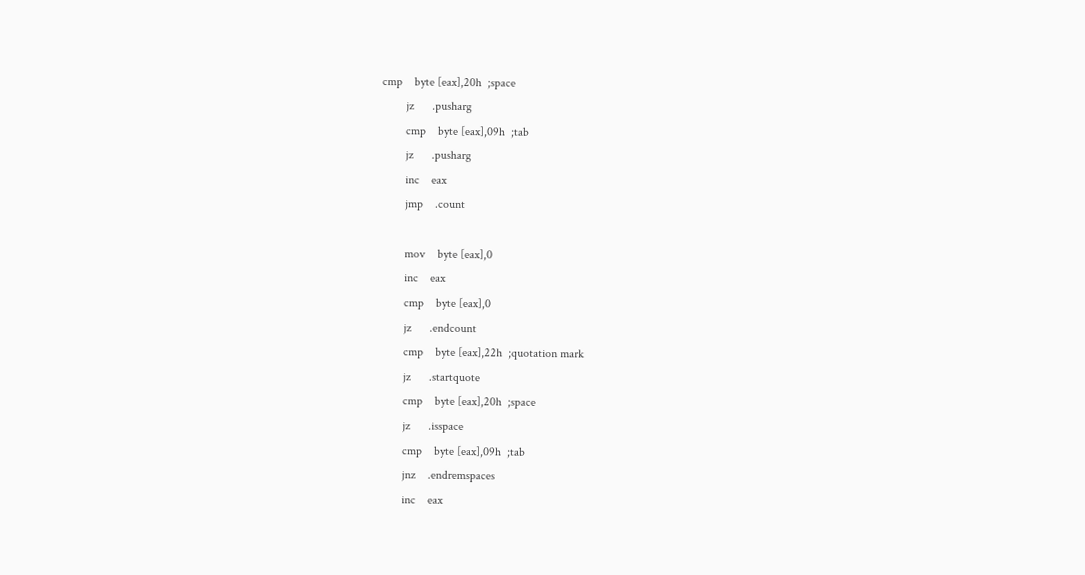cmp    byte [eax],20h  ;space
        jz      .pusharg
        cmp    byte [eax],09h  ;tab
        jz      .pusharg
        inc    eax
        jmp    .count

        mov    byte [eax],0
        inc    eax
        cmp    byte [eax],0
        jz      .endcount
        cmp    byte [eax],22h  ;quotation mark
        jz      .startquote
        cmp    byte [eax],20h  ;space
        jz      .isspace
        cmp    byte [eax],09h  ;tab
        jnz    .endremspaces
        inc    eax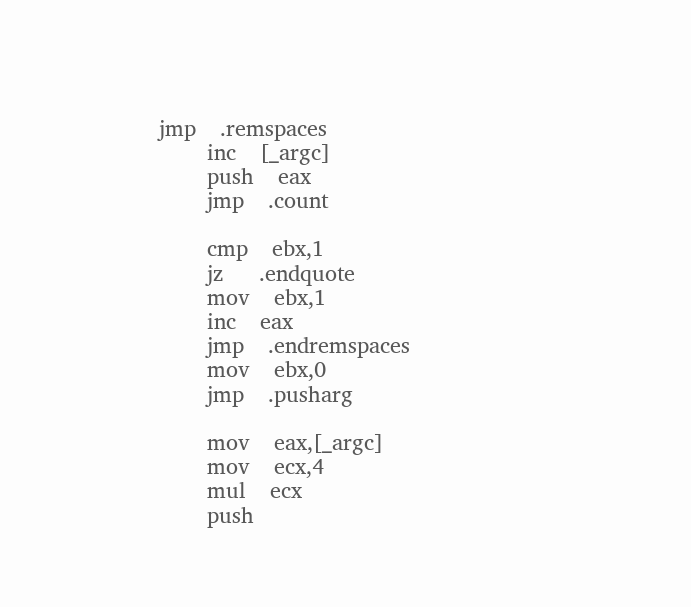jmp    .remspaces
        inc    [_argc]
        push    eax
        jmp    .count

        cmp    ebx,1
        jz      .endquote
        mov    ebx,1
        inc    eax
        jmp    .endremspaces
        mov    ebx,0
        jmp    .pusharg

        mov    eax,[_argc]
        mov    ecx,4
        mul    ecx
        push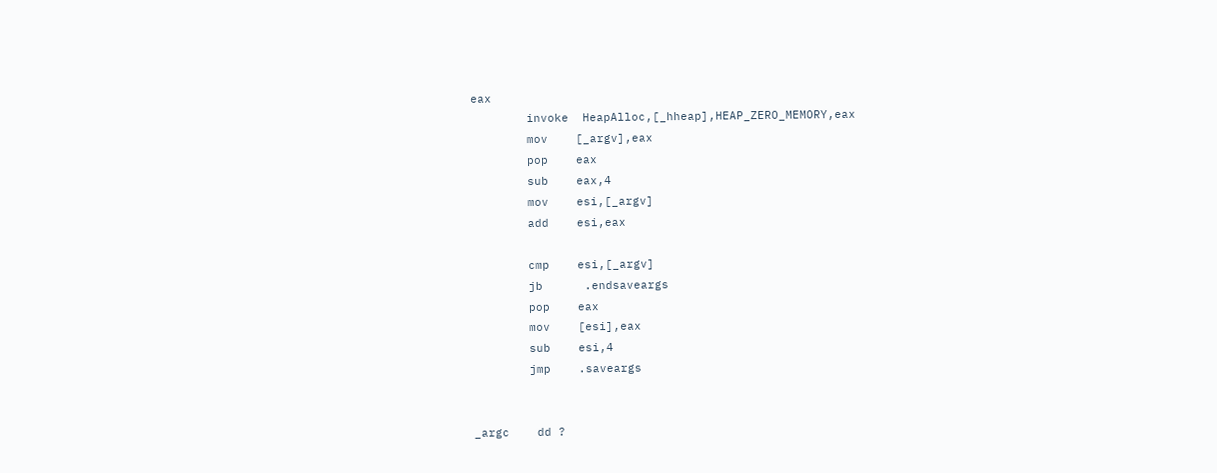eax
        invoke  HeapAlloc,[_hheap],HEAP_ZERO_MEMORY,eax
        mov    [_argv],eax
        pop    eax
        sub    eax,4
        mov    esi,[_argv]
        add    esi,eax

        cmp    esi,[_argv]
        jb      .endsaveargs
        pop    eax
        mov    [esi],eax
        sub    esi,4
        jmp    .saveargs


_argc    dd ?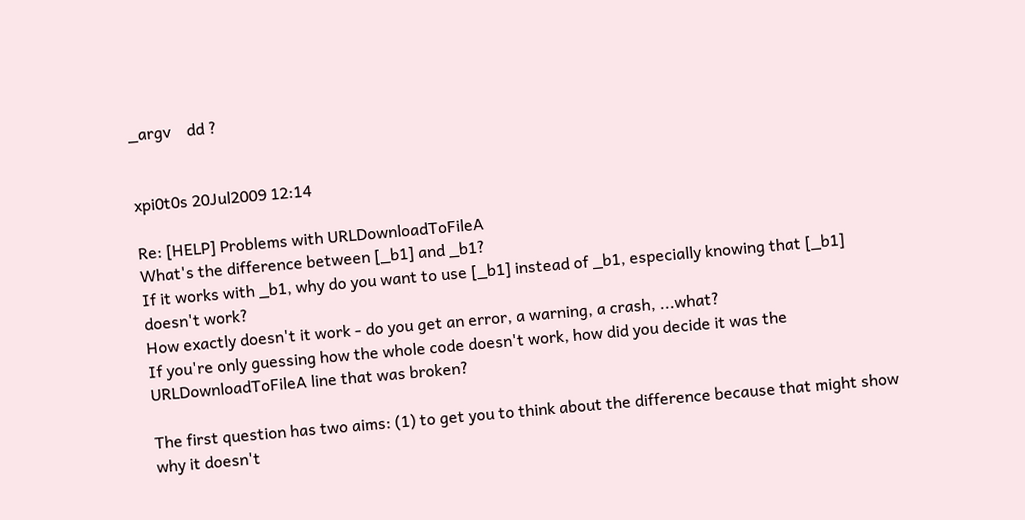_argv    dd ?


xpi0t0s 20Jul2009 12:14

Re: [HELP] Problems with URLDownloadToFileA
What's the difference between [_b1] and _b1?
If it works with _b1, why do you want to use [_b1] instead of _b1, especially knowing that [_b1] doesn't work?
How exactly doesn't it work - do you get an error, a warning, a crash, ...what?
If you're only guessing how the whole code doesn't work, how did you decide it was the URLDownloadToFileA line that was broken?

The first question has two aims: (1) to get you to think about the difference because that might show why it doesn't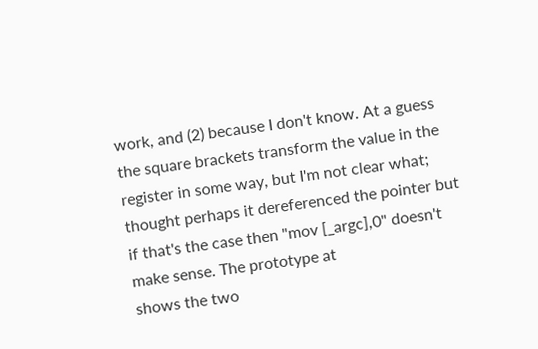work, and (2) because I don't know. At a guess the square brackets transform the value in the register in some way, but I'm not clear what; thought perhaps it dereferenced the pointer but if that's the case then "mov [_argc],0" doesn't make sense. The prototype at
shows the two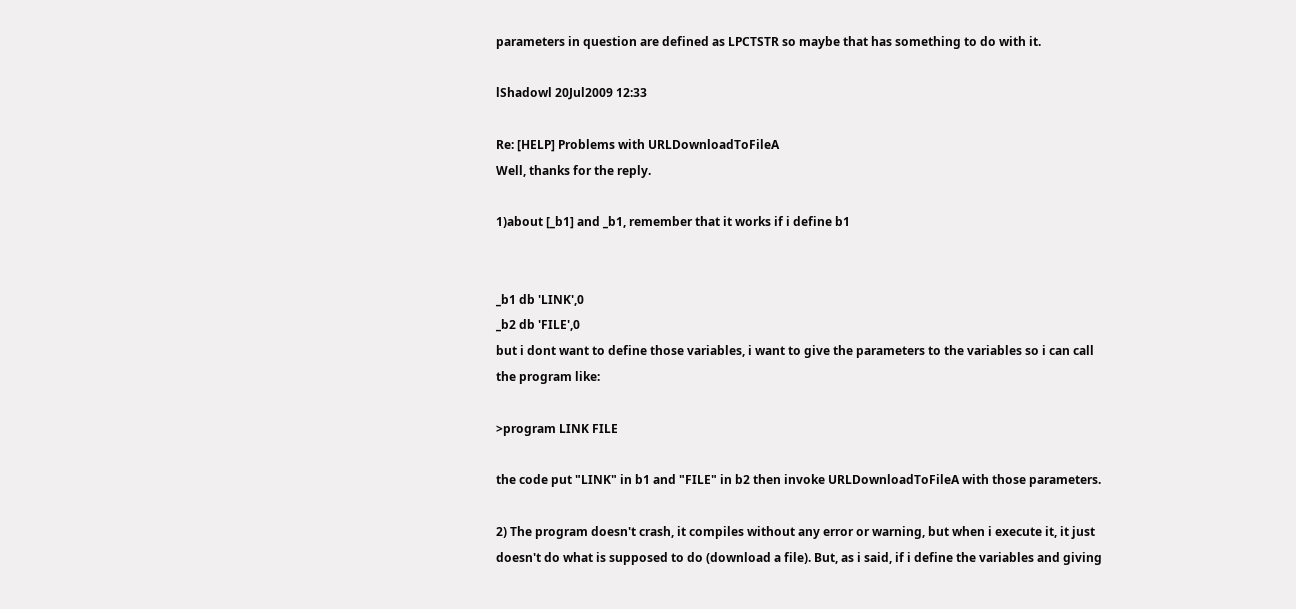parameters in question are defined as LPCTSTR so maybe that has something to do with it.

lShadowl 20Jul2009 12:33

Re: [HELP] Problems with URLDownloadToFileA
Well, thanks for the reply.

1)about [_b1] and _b1, remember that it works if i define b1


_b1 db 'LINK',0
_b2 db 'FILE',0
but i dont want to define those variables, i want to give the parameters to the variables so i can call the program like:

>program LINK FILE

the code put "LINK" in b1 and "FILE" in b2 then invoke URLDownloadToFileA with those parameters.

2) The program doesn't crash, it compiles without any error or warning, but when i execute it, it just doesn't do what is supposed to do (download a file). But, as i said, if i define the variables and giving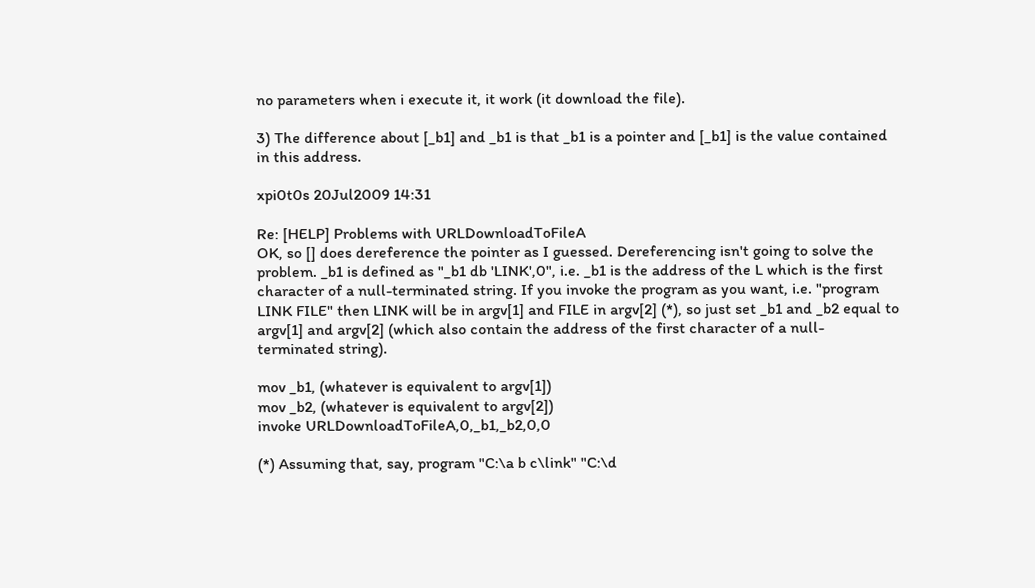no parameters when i execute it, it work (it download the file).

3) The difference about [_b1] and _b1 is that _b1 is a pointer and [_b1] is the value contained in this address.

xpi0t0s 20Jul2009 14:31

Re: [HELP] Problems with URLDownloadToFileA
OK, so [] does dereference the pointer as I guessed. Dereferencing isn't going to solve the problem. _b1 is defined as "_b1 db 'LINK',0", i.e. _b1 is the address of the L which is the first character of a null-terminated string. If you invoke the program as you want, i.e. "program LINK FILE" then LINK will be in argv[1] and FILE in argv[2] (*), so just set _b1 and _b2 equal to argv[1] and argv[2] (which also contain the address of the first character of a null-terminated string).

mov _b1, (whatever is equivalent to argv[1])
mov _b2, (whatever is equivalent to argv[2])
invoke URLDownloadToFileA,0,_b1,_b2,0,0

(*) Assuming that, say, program "C:\a b c\link" "C:\d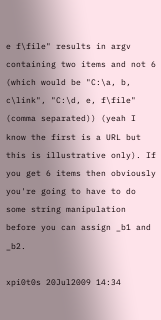e f\file" results in argv containing two items and not 6 (which would be "C:\a, b, c\link", "C:\d, e, f\file" (comma separated)) (yeah I know the first is a URL but this is illustrative only). If you get 6 items then obviously you're going to have to do some string manipulation before you can assign _b1 and _b2.

xpi0t0s 20Jul2009 14:34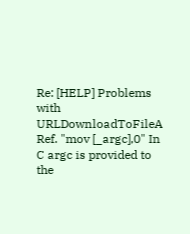Re: [HELP] Problems with URLDownloadToFileA
Ref. "mov [_argc],0" In C argc is provided to the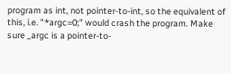program as int, not pointer-to-int, so the equivalent of this, i.e. "*argc=0;" would crash the program. Make sure _argc is a pointer-to-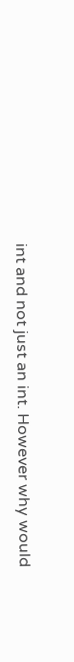int and not just an int. However why would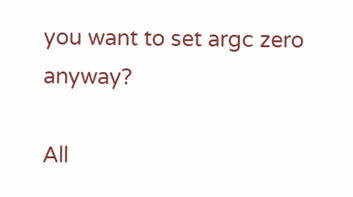you want to set argc zero anyway?

All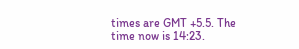times are GMT +5.5. The time now is 14:23.